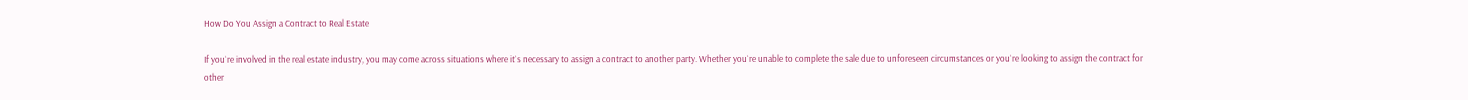How Do You Assign a Contract to Real Estate

If you`re involved in the real estate industry, you may come across situations where it`s necessary to assign a contract to another party. Whether you`re unable to complete the sale due to unforeseen circumstances or you`re looking to assign the contract for other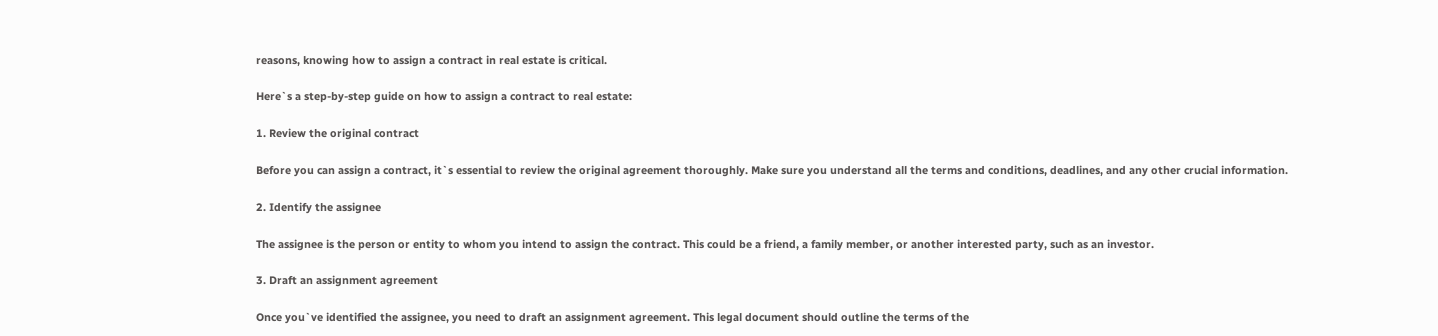reasons, knowing how to assign a contract in real estate is critical.

Here`s a step-by-step guide on how to assign a contract to real estate:

1. Review the original contract

Before you can assign a contract, it`s essential to review the original agreement thoroughly. Make sure you understand all the terms and conditions, deadlines, and any other crucial information.

2. Identify the assignee

The assignee is the person or entity to whom you intend to assign the contract. This could be a friend, a family member, or another interested party, such as an investor.

3. Draft an assignment agreement

Once you`ve identified the assignee, you need to draft an assignment agreement. This legal document should outline the terms of the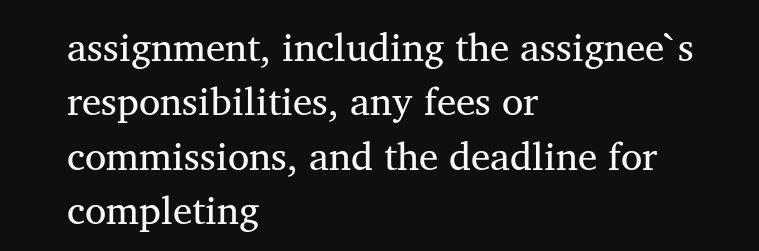assignment, including the assignee`s responsibilities, any fees or commissions, and the deadline for completing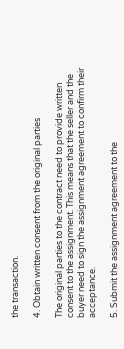the transaction.

4. Obtain written consent from the original parties

The original parties to the contract need to provide written consent to the assignment. This means that the seller and the buyer need to sign the assignment agreement to confirm their acceptance.

5. Submit the assignment agreement to the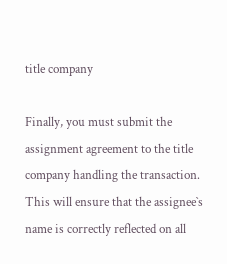title company

Finally, you must submit the assignment agreement to the title company handling the transaction. This will ensure that the assignee`s name is correctly reflected on all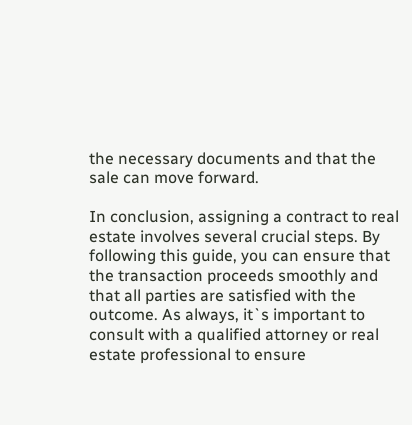the necessary documents and that the sale can move forward.

In conclusion, assigning a contract to real estate involves several crucial steps. By following this guide, you can ensure that the transaction proceeds smoothly and that all parties are satisfied with the outcome. As always, it`s important to consult with a qualified attorney or real estate professional to ensure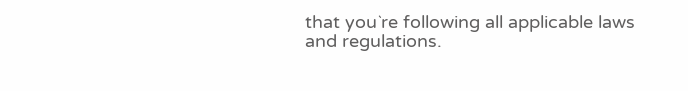that you`re following all applicable laws and regulations.